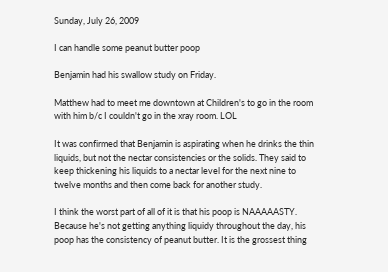Sunday, July 26, 2009

I can handle some peanut butter poop

Benjamin had his swallow study on Friday.

Matthew had to meet me downtown at Children's to go in the room with him b/c I couldn't go in the xray room. LOL

It was confirmed that Benjamin is aspirating when he drinks the thin liquids, but not the nectar consistencies or the solids. They said to keep thickening his liquids to a nectar level for the next nine to twelve months and then come back for another study.

I think the worst part of all of it is that his poop is NAAAAASTY. Because he's not getting anything liquidy throughout the day, his poop has the consistency of peanut butter. It is the grossest thing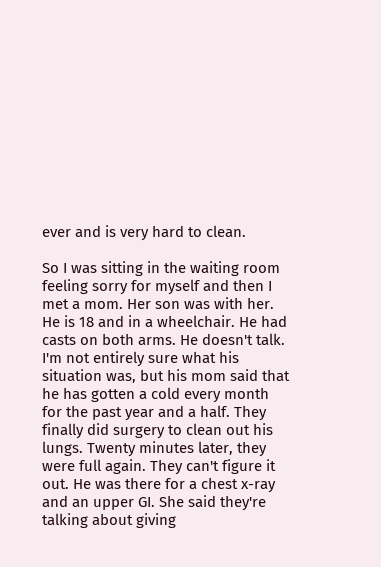ever and is very hard to clean.

So I was sitting in the waiting room feeling sorry for myself and then I met a mom. Her son was with her. He is 18 and in a wheelchair. He had casts on both arms. He doesn't talk. I'm not entirely sure what his situation was, but his mom said that he has gotten a cold every month for the past year and a half. They finally did surgery to clean out his lungs. Twenty minutes later, they were full again. They can't figure it out. He was there for a chest x-ray and an upper GI. She said they're talking about giving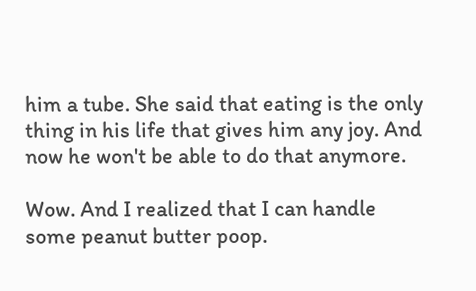him a tube. She said that eating is the only thing in his life that gives him any joy. And now he won't be able to do that anymore.

Wow. And I realized that I can handle some peanut butter poop.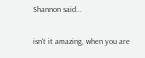Shannon said...

isn't it amazing, when you are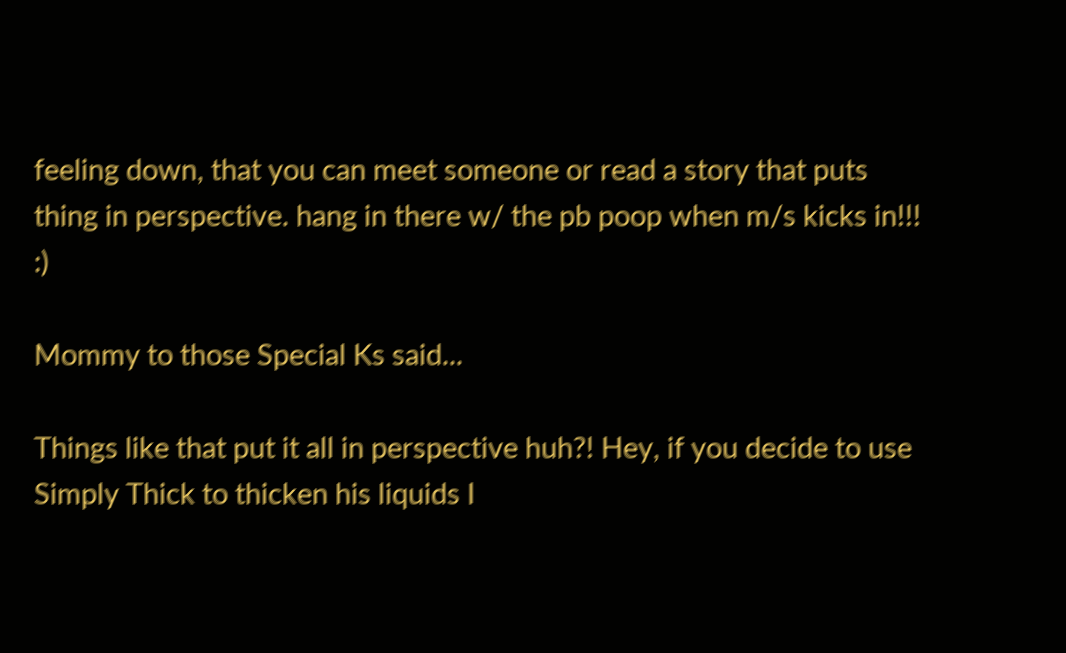feeling down, that you can meet someone or read a story that puts thing in perspective. hang in there w/ the pb poop when m/s kicks in!!! :)

Mommy to those Special Ks said...

Things like that put it all in perspective huh?! Hey, if you decide to use Simply Thick to thicken his liquids I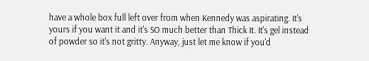have a whole box full left over from when Kennedy was aspirating. It's yours if you want it and it's SO much better than Thick It. It's gel instead of powder so it's not gritty. Anyway, just let me know if you'd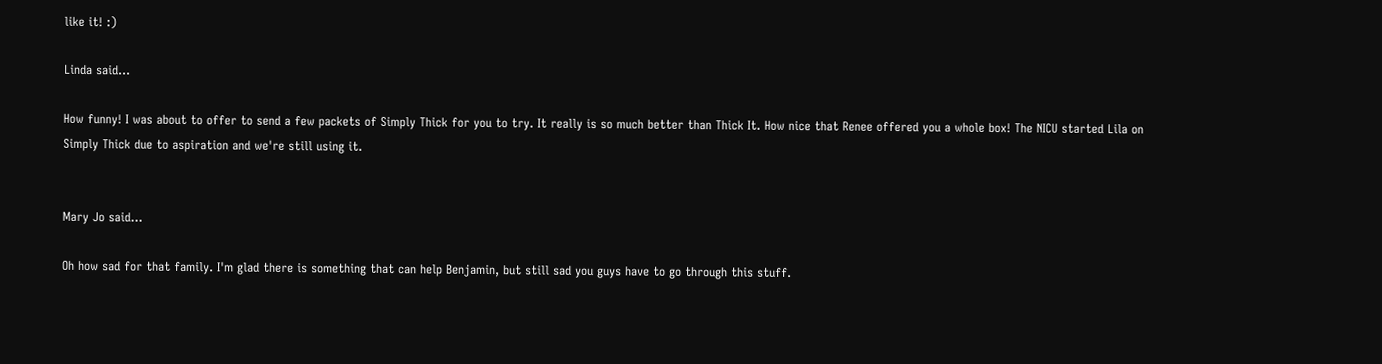like it! :)

Linda said...

How funny! I was about to offer to send a few packets of Simply Thick for you to try. It really is so much better than Thick It. How nice that Renee offered you a whole box! The NICU started Lila on Simply Thick due to aspiration and we're still using it.


Mary Jo said...

Oh how sad for that family. I'm glad there is something that can help Benjamin, but still sad you guys have to go through this stuff.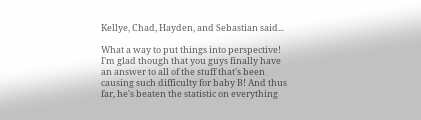Kellye, Chad, Hayden, and Sebastian said...

What a way to put things into perspective! I'm glad though that you guys finally have an answer to all of the stuff that's been causing such difficulty for baby B! And thus far, he's beaten the statistic on everything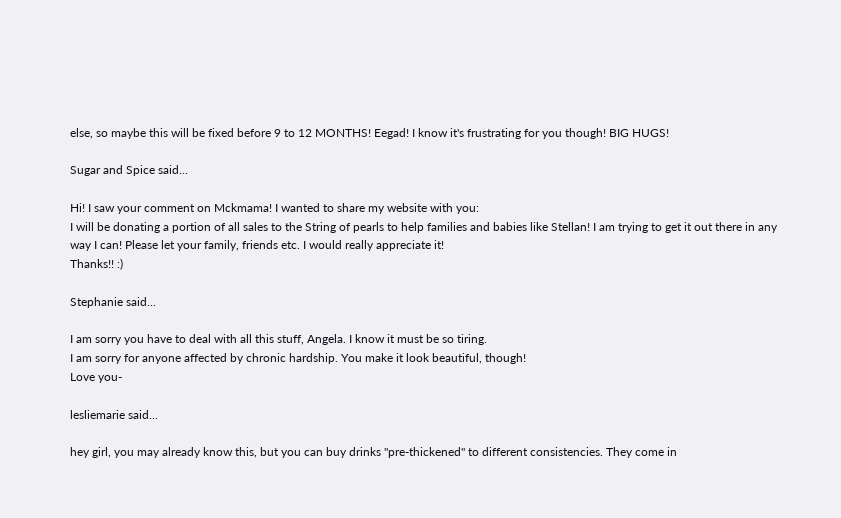else, so maybe this will be fixed before 9 to 12 MONTHS! Eegad! I know it's frustrating for you though! BIG HUGS!

Sugar and Spice said...

Hi! I saw your comment on Mckmama! I wanted to share my website with you:
I will be donating a portion of all sales to the String of pearls to help families and babies like Stellan! I am trying to get it out there in any way I can! Please let your family, friends etc. I would really appreciate it!
Thanks!! :)

Stephanie said...

I am sorry you have to deal with all this stuff, Angela. I know it must be so tiring.
I am sorry for anyone affected by chronic hardship. You make it look beautiful, though!
Love you-

lesliemarie said...

hey girl, you may already know this, but you can buy drinks "pre-thickened" to different consistencies. They come in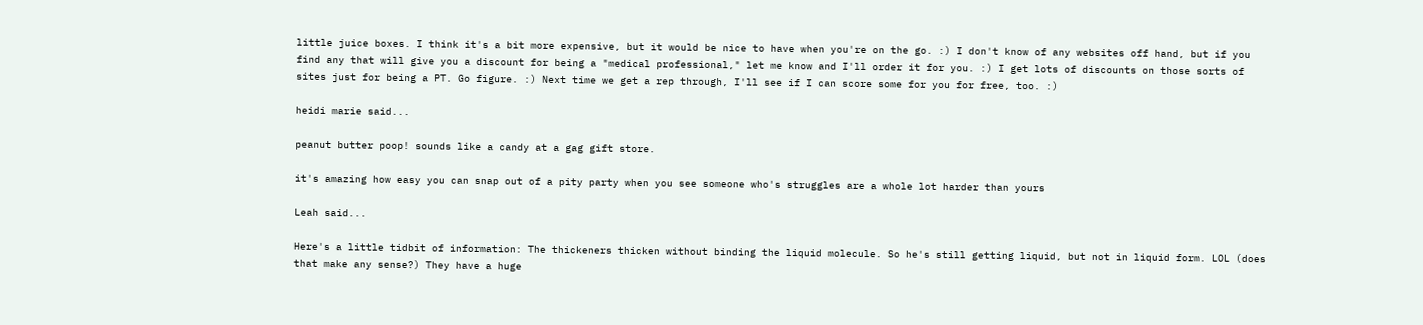little juice boxes. I think it's a bit more expensive, but it would be nice to have when you're on the go. :) I don't know of any websites off hand, but if you find any that will give you a discount for being a "medical professional," let me know and I'll order it for you. :) I get lots of discounts on those sorts of sites just for being a PT. Go figure. :) Next time we get a rep through, I'll see if I can score some for you for free, too. :)

heidi marie said...

peanut butter poop! sounds like a candy at a gag gift store.

it's amazing how easy you can snap out of a pity party when you see someone who's struggles are a whole lot harder than yours

Leah said...

Here's a little tidbit of information: The thickeners thicken without binding the liquid molecule. So he's still getting liquid, but not in liquid form. LOL (does that make any sense?) They have a huge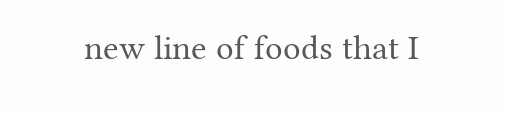new line of foods that I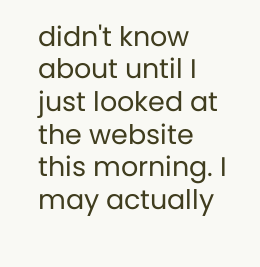didn't know about until I just looked at the website this morning. I may actually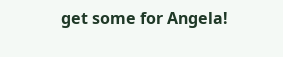get some for Angela!